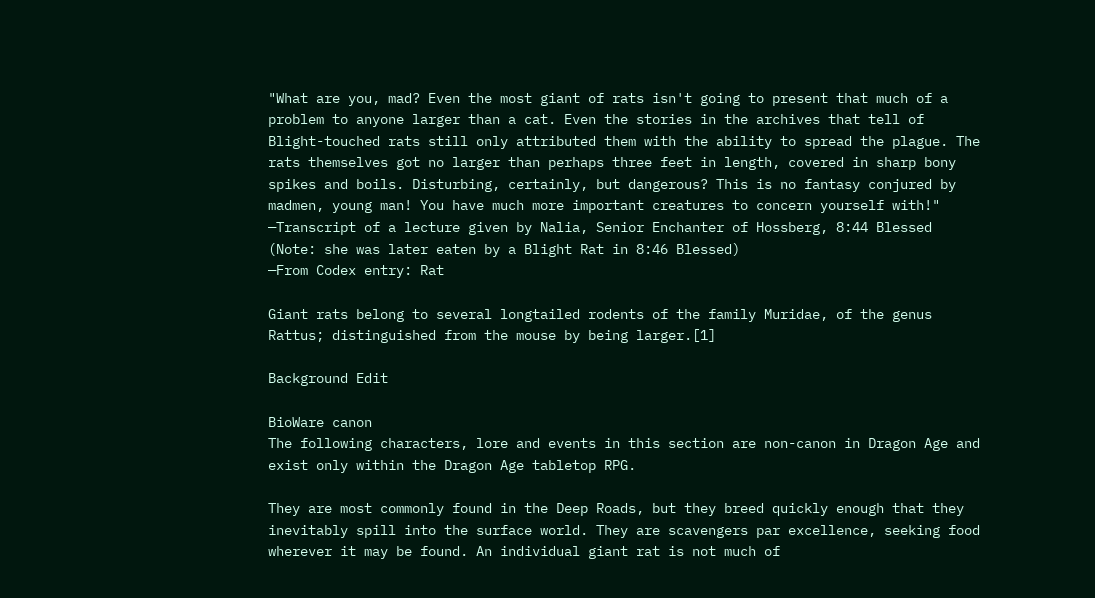"What are you, mad? Even the most giant of rats isn't going to present that much of a problem to anyone larger than a cat. Even the stories in the archives that tell of Blight-touched rats still only attributed them with the ability to spread the plague. The rats themselves got no larger than perhaps three feet in length, covered in sharp bony spikes and boils. Disturbing, certainly, but dangerous? This is no fantasy conjured by madmen, young man! You have much more important creatures to concern yourself with!" —Transcript of a lecture given by Nalia, Senior Enchanter of Hossberg, 8:44 Blessed (Note: she was later eaten by a Blight Rat in 8:46 Blessed)
—From Codex entry: Rat

Giant rats belong to several longtailed rodents of the family Muridae, of the genus Rattus; distinguished from the mouse by being larger.[1]

Background Edit

BioWare canon
The following characters, lore and events in this section are non-canon in Dragon Age and exist only within the Dragon Age tabletop RPG.

They are most commonly found in the Deep Roads, but they breed quickly enough that they inevitably spill into the surface world. They are scavengers par excellence, seeking food wherever it may be found. An individual giant rat is not much of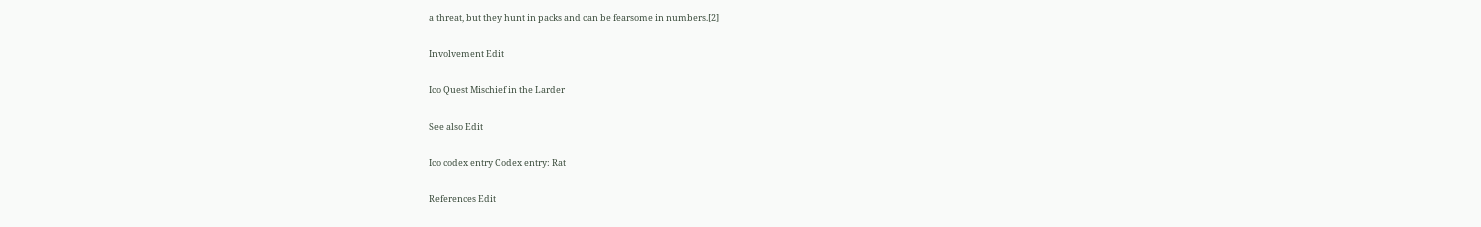a threat, but they hunt in packs and can be fearsome in numbers.[2]

Involvement Edit

Ico Quest Mischief in the Larder

See also Edit

Ico codex entry Codex entry: Rat

References Edit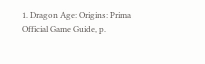1. Dragon Age: Origins: Prima Official Game Guide, p.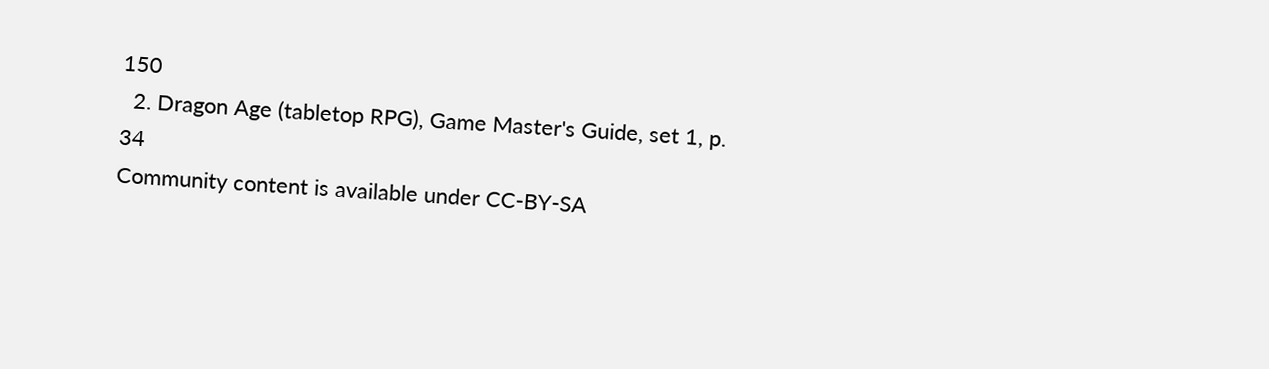150
  2. Dragon Age (tabletop RPG), Game Master's Guide, set 1, p. 34
Community content is available under CC-BY-SA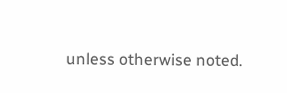unless otherwise noted.